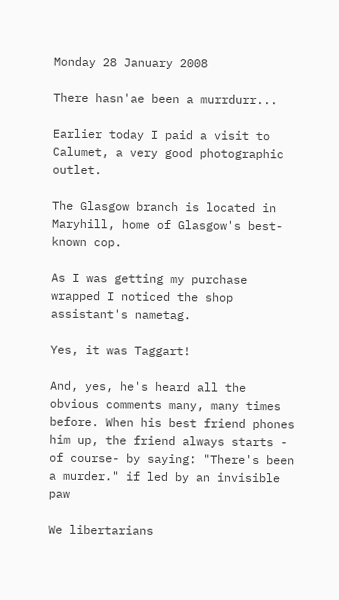Monday 28 January 2008

There hasn'ae been a murrdurr...

Earlier today I paid a visit to Calumet, a very good photographic outlet.

The Glasgow branch is located in Maryhill, home of Glasgow's best-known cop.

As I was getting my purchase wrapped I noticed the shop assistant's nametag.

Yes, it was Taggart!

And, yes, he's heard all the obvious comments many, many times before. When his best friend phones him up, the friend always starts - of course- by saying: "There's been a murder." if led by an invisible paw

We libertarians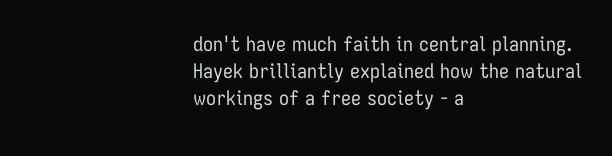don't have much faith in central planning. Hayek brilliantly explained how the natural workings of a free society - a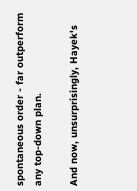spontaneous order - far outperform any top-down plan.

And now, unsurprisingly, Hayek's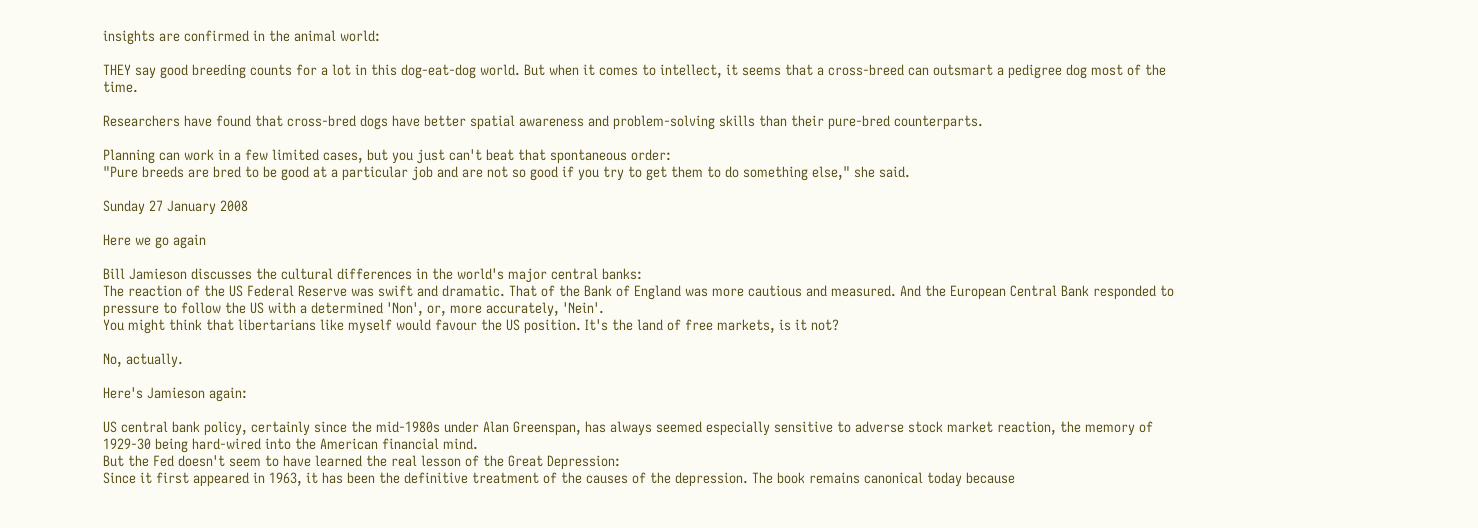insights are confirmed in the animal world:

THEY say good breeding counts for a lot in this dog-eat-dog world. But when it comes to intellect, it seems that a cross-breed can outsmart a pedigree dog most of the time.

Researchers have found that cross-bred dogs have better spatial awareness and problem-solving skills than their pure-bred counterparts.

Planning can work in a few limited cases, but you just can't beat that spontaneous order:
"Pure breeds are bred to be good at a particular job and are not so good if you try to get them to do something else," she said.

Sunday 27 January 2008

Here we go again

Bill Jamieson discusses the cultural differences in the world's major central banks:
The reaction of the US Federal Reserve was swift and dramatic. That of the Bank of England was more cautious and measured. And the European Central Bank responded to pressure to follow the US with a determined 'Non', or, more accurately, 'Nein'.
You might think that libertarians like myself would favour the US position. It's the land of free markets, is it not?

No, actually.

Here's Jamieson again:

US central bank policy, certainly since the mid-1980s under Alan Greenspan, has always seemed especially sensitive to adverse stock market reaction, the memory of 1929-30 being hard-wired into the American financial mind.
But the Fed doesn't seem to have learned the real lesson of the Great Depression:
Since it first appeared in 1963, it has been the definitive treatment of the causes of the depression. The book remains canonical today because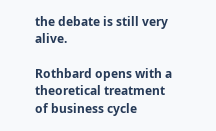the debate is still very alive.

Rothbard opens with a theoretical treatment of business cycle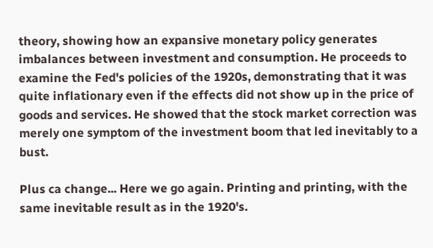theory, showing how an expansive monetary policy generates imbalances between investment and consumption. He proceeds to examine the Fed's policies of the 1920s, demonstrating that it was quite inflationary even if the effects did not show up in the price of goods and services. He showed that the stock market correction was merely one symptom of the investment boom that led inevitably to a bust.

Plus ca change... Here we go again. Printing and printing, with the same inevitable result as in the 1920's.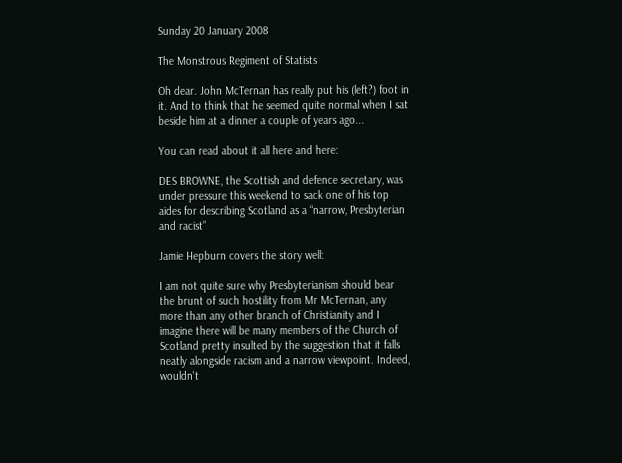Sunday 20 January 2008

The Monstrous Regiment of Statists

Oh dear. John McTernan has really put his (left?) foot in it. And to think that he seemed quite normal when I sat beside him at a dinner a couple of years ago...

You can read about it all here and here:

DES BROWNE, the Scottish and defence secretary, was under pressure this weekend to sack one of his top aides for describing Scotland as a “narrow, Presbyterian and racist”

Jamie Hepburn covers the story well:

I am not quite sure why Presbyterianism should bear the brunt of such hostility from Mr McTernan, any more than any other branch of Christianity and I imagine there will be many members of the Church of Scotland pretty insulted by the suggestion that it falls neatly alongside racism and a narrow viewpoint. Indeed, wouldn't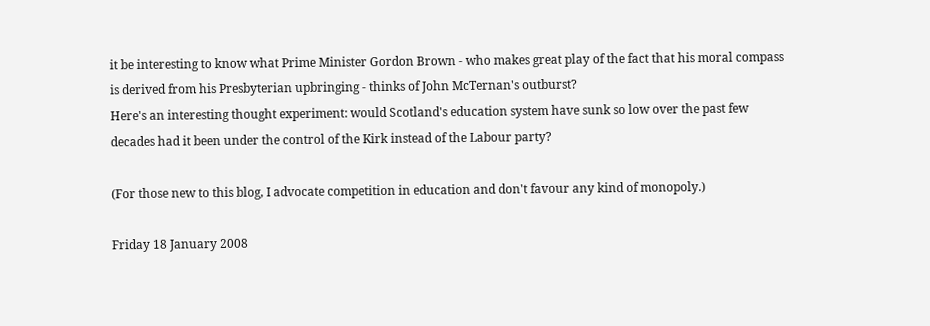it be interesting to know what Prime Minister Gordon Brown - who makes great play of the fact that his moral compass is derived from his Presbyterian upbringing - thinks of John McTernan's outburst?
Here's an interesting thought experiment: would Scotland's education system have sunk so low over the past few decades had it been under the control of the Kirk instead of the Labour party?

(For those new to this blog, I advocate competition in education and don't favour any kind of monopoly.)

Friday 18 January 2008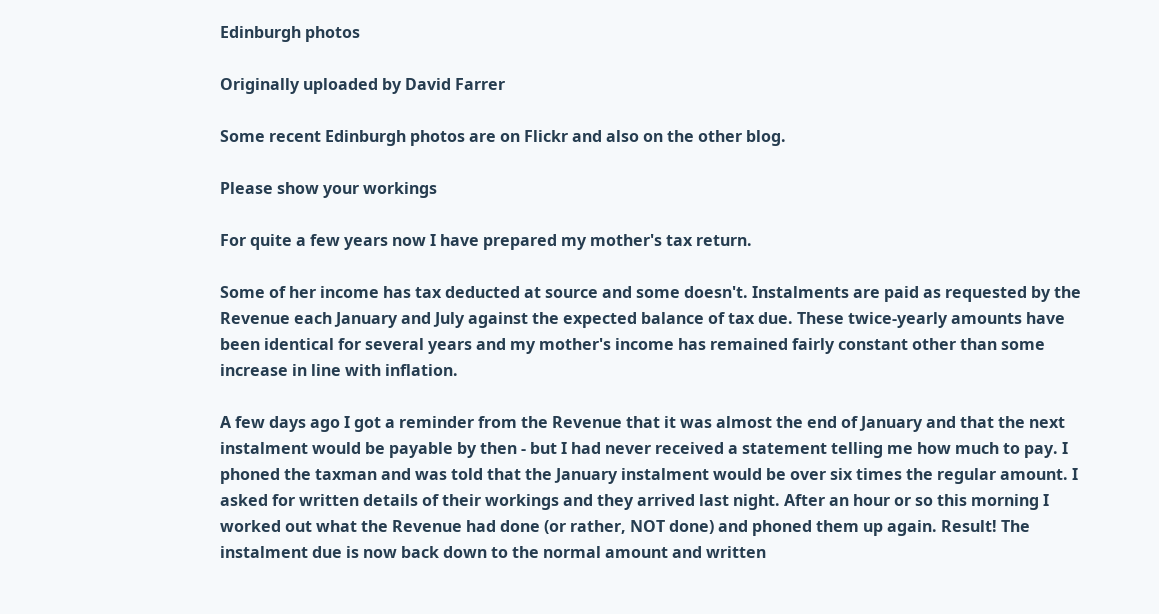Edinburgh photos

Originally uploaded by David Farrer

Some recent Edinburgh photos are on Flickr and also on the other blog.

Please show your workings

For quite a few years now I have prepared my mother's tax return.

Some of her income has tax deducted at source and some doesn't. Instalments are paid as requested by the Revenue each January and July against the expected balance of tax due. These twice-yearly amounts have been identical for several years and my mother's income has remained fairly constant other than some increase in line with inflation.

A few days ago I got a reminder from the Revenue that it was almost the end of January and that the next instalment would be payable by then - but I had never received a statement telling me how much to pay. I phoned the taxman and was told that the January instalment would be over six times the regular amount. I asked for written details of their workings and they arrived last night. After an hour or so this morning I worked out what the Revenue had done (or rather, NOT done) and phoned them up again. Result! The instalment due is now back down to the normal amount and written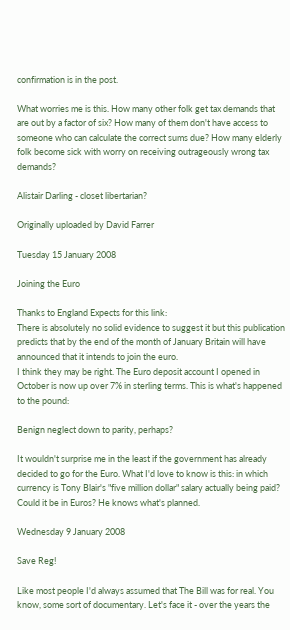confirmation is in the post.

What worries me is this. How many other folk get tax demands that are out by a factor of six? How many of them don't have access to someone who can calculate the correct sums due? How many elderly folk become sick with worry on receiving outrageously wrong tax demands?

Alistair Darling - closet libertarian?

Originally uploaded by David Farrer

Tuesday 15 January 2008

Joining the Euro

Thanks to England Expects for this link:
There is absolutely no solid evidence to suggest it but this publication predicts that by the end of the month of January Britain will have announced that it intends to join the euro.
I think they may be right. The Euro deposit account I opened in October is now up over 7% in sterling terms. This is what's happened to the pound:

Benign neglect down to parity, perhaps?

It wouldn't surprise me in the least if the government has already decided to go for the Euro. What I'd love to know is this: in which currency is Tony Blair's "five million dollar" salary actually being paid? Could it be in Euros? He knows what's planned.

Wednesday 9 January 2008

Save Reg!

Like most people I'd always assumed that The Bill was for real. You know, some sort of documentary. Let's face it - over the years the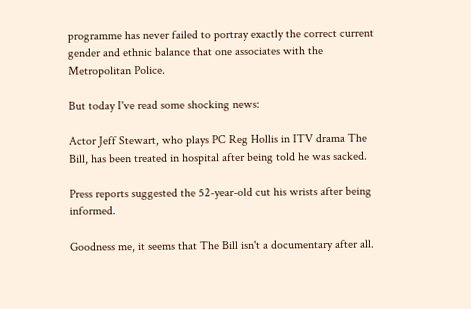programme has never failed to portray exactly the correct current gender and ethnic balance that one associates with the Metropolitan Police.

But today I've read some shocking news:

Actor Jeff Stewart, who plays PC Reg Hollis in ITV drama The Bill, has been treated in hospital after being told he was sacked.

Press reports suggested the 52-year-old cut his wrists after being informed.

Goodness me, it seems that The Bill isn't a documentary after all.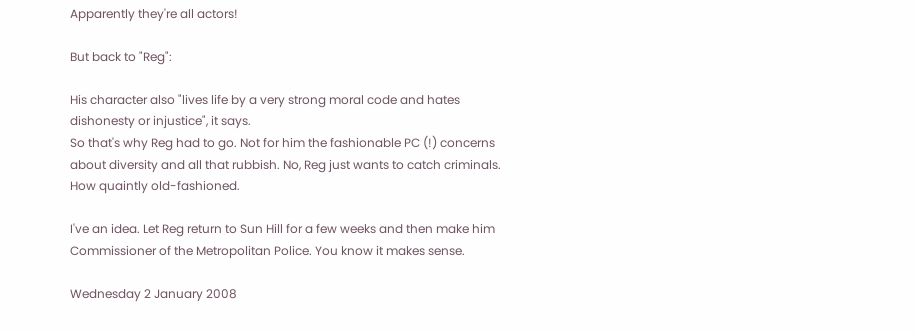Apparently they're all actors!

But back to "Reg":

His character also "lives life by a very strong moral code and hates dishonesty or injustice", it says.
So that's why Reg had to go. Not for him the fashionable PC (!) concerns about diversity and all that rubbish. No, Reg just wants to catch criminals. How quaintly old-fashioned.

I've an idea. Let Reg return to Sun Hill for a few weeks and then make him Commissioner of the Metropolitan Police. You know it makes sense.

Wednesday 2 January 2008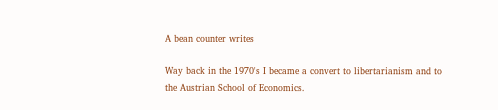A bean counter writes

Way back in the 1970's I became a convert to libertarianism and to the Austrian School of Economics.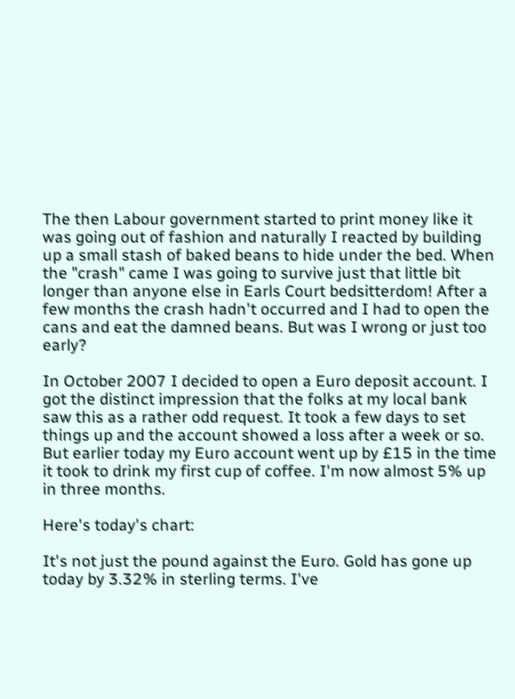The then Labour government started to print money like it was going out of fashion and naturally I reacted by building up a small stash of baked beans to hide under the bed. When the "crash" came I was going to survive just that little bit longer than anyone else in Earls Court bedsitterdom! After a few months the crash hadn't occurred and I had to open the cans and eat the damned beans. But was I wrong or just too early?

In October 2007 I decided to open a Euro deposit account. I got the distinct impression that the folks at my local bank saw this as a rather odd request. It took a few days to set things up and the account showed a loss after a week or so. But earlier today my Euro account went up by £15 in the time it took to drink my first cup of coffee. I'm now almost 5% up in three months.

Here's today's chart:

It's not just the pound against the Euro. Gold has gone up today by 3.32% in sterling terms. I've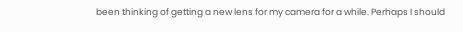been thinking of getting a new lens for my camera for a while. Perhaps I should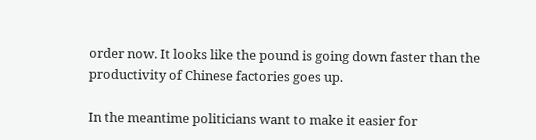order now. It looks like the pound is going down faster than the productivity of Chinese factories goes up.

In the meantime politicians want to make it easier for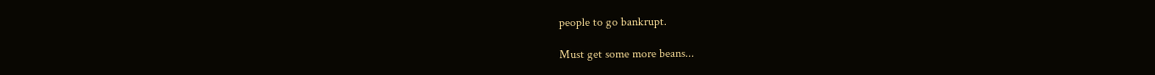people to go bankrupt.

Must get some more beans...